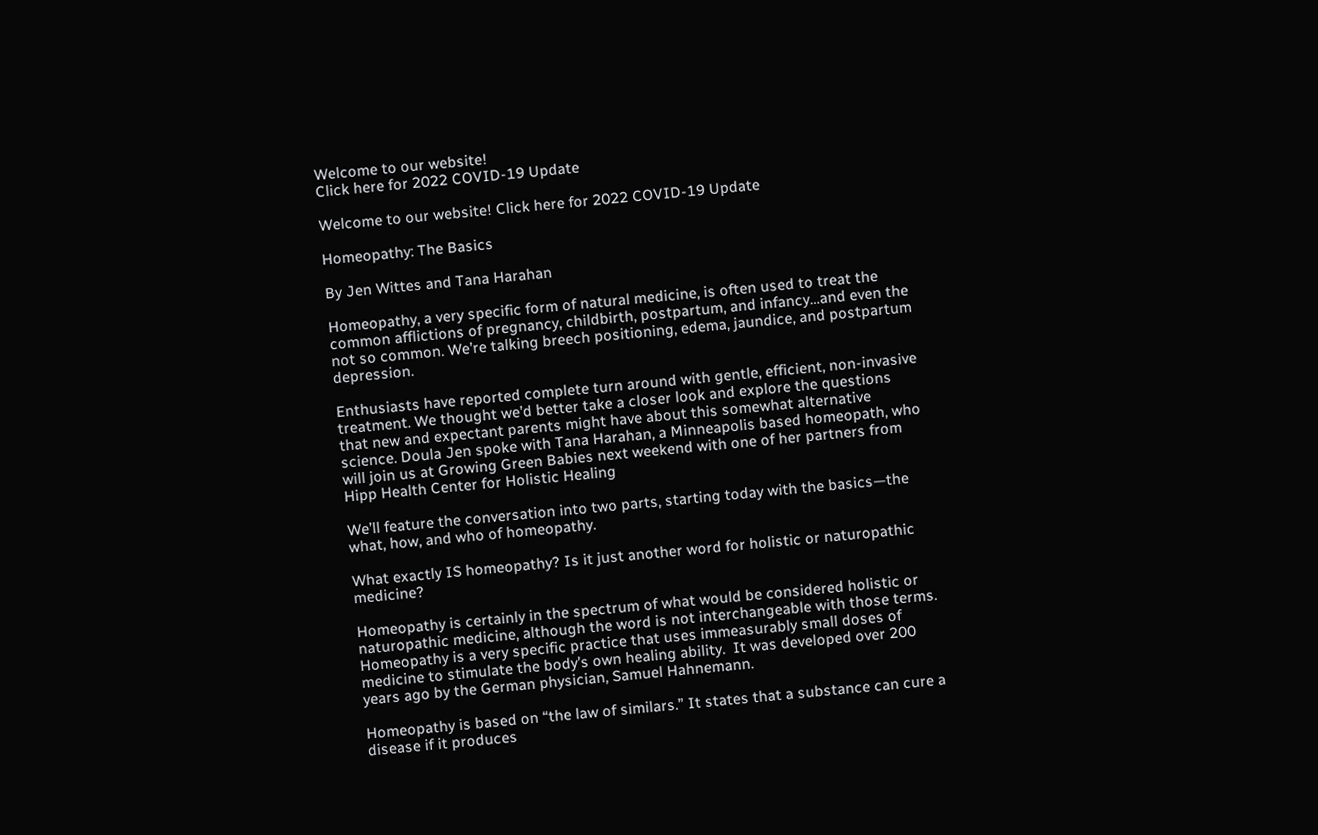Welcome to our website!
Click here for 2022 COVID-19 Update

Welcome to our website! Click here for 2022 COVID-19 Update

Homeopathy: The Basics

By Jen Wittes and Tana Harahan

Homeopathy, a very specific form of natural medicine, is often used to treat the common afflictions of pregnancy, childbirth, postpartum, and infancy…and even the not so common. We’re talking breech positioning, edema, jaundice, and postpartum depression.

Enthusiasts have reported complete turn around with gentle, efficient, non-invasive treatment. We thought we’d better take a closer look and explore the questions that new and expectant parents might have about this somewhat alternative science. Doula Jen spoke with Tana Harahan, a Minneapolis based homeopath, who will join us at Growing Green Babies next weekend with one of her partners from Hipp Health Center for Holistic Healing

We’ll feature the conversation into two parts, starting today with the basics—the what, how, and who of homeopathy.

What exactly IS homeopathy? Is it just another word for holistic or naturopathic medicine?

Homeopathy is certainly in the spectrum of what would be considered holistic or naturopathic medicine, although the word is not interchangeable with those terms. Homeopathy is a very specific practice that uses immeasurably small doses of medicine to stimulate the body’s own healing ability.  It was developed over 200 years ago by the German physician, Samuel Hahnemann.

Homeopathy is based on “the law of similars.” It states that a substance can cure a disease if it produces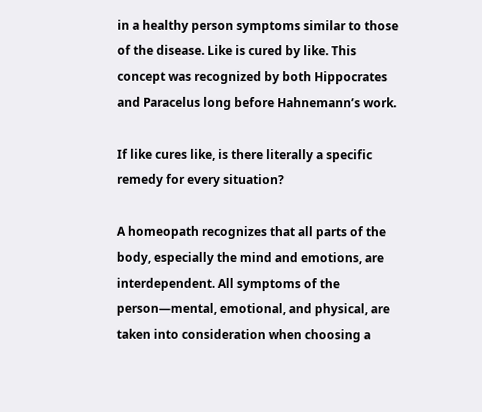in a healthy person symptoms similar to those of the disease. Like is cured by like. This concept was recognized by both Hippocrates and Paracelus long before Hahnemann’s work.

If like cures like, is there literally a specific remedy for every situation?

A homeopath recognizes that all parts of the body, especially the mind and emotions, are interdependent. All symptoms of the person—mental, emotional, and physical, are taken into consideration when choosing a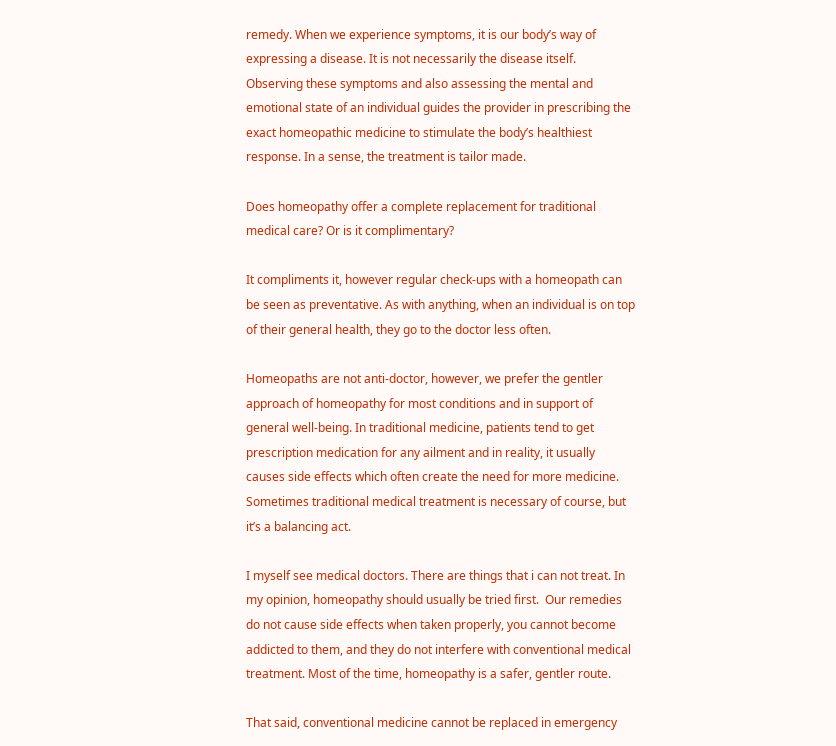remedy. When we experience symptoms, it is our body’s way of expressing a disease. It is not necessarily the disease itself. Observing these symptoms and also assessing the mental and emotional state of an individual guides the provider in prescribing the exact homeopathic medicine to stimulate the body’s healthiest response. In a sense, the treatment is tailor made.

Does homeopathy offer a complete replacement for traditional medical care? Or is it complimentary?

It compliments it, however regular check-ups with a homeopath can be seen as preventative. As with anything, when an individual is on top of their general health, they go to the doctor less often.

Homeopaths are not anti-doctor, however, we prefer the gentler approach of homeopathy for most conditions and in support of general well-being. In traditional medicine, patients tend to get prescription medication for any ailment and in reality, it usually causes side effects which often create the need for more medicine. Sometimes traditional medical treatment is necessary of course, but it’s a balancing act.

I myself see medical doctors. There are things that i can not treat. In my opinion, homeopathy should usually be tried first.  Our remedies do not cause side effects when taken properly, you cannot become addicted to them, and they do not interfere with conventional medical treatment. Most of the time, homeopathy is a safer, gentler route.

That said, conventional medicine cannot be replaced in emergency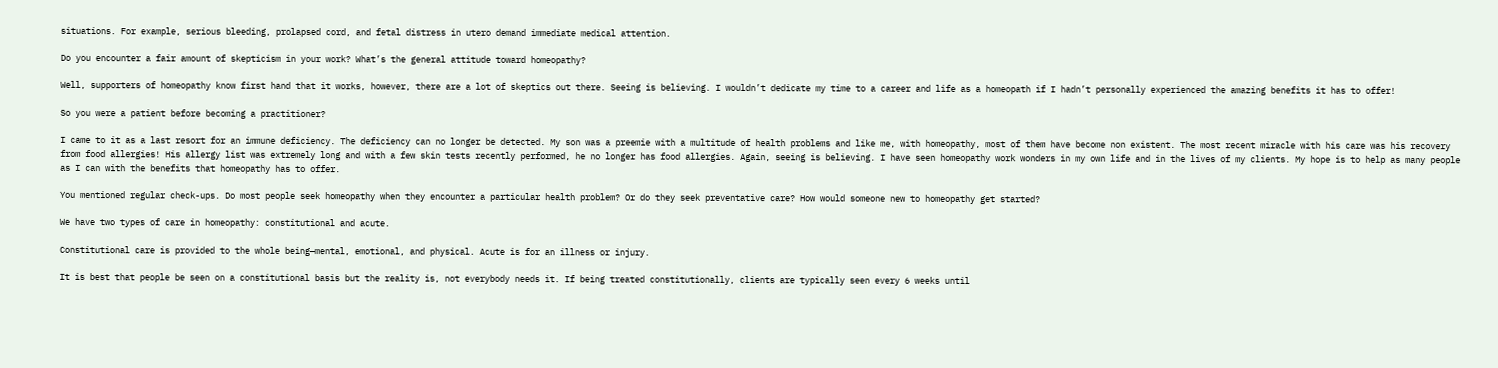situations. For example, serious bleeding, prolapsed cord, and fetal distress in utero demand immediate medical attention.

Do you encounter a fair amount of skepticism in your work? What’s the general attitude toward homeopathy?

Well, supporters of homeopathy know first hand that it works, however, there are a lot of skeptics out there. Seeing is believing. I wouldn’t dedicate my time to a career and life as a homeopath if I hadn’t personally experienced the amazing benefits it has to offer!

So you were a patient before becoming a practitioner?

I came to it as a last resort for an immune deficiency. The deficiency can no longer be detected. My son was a preemie with a multitude of health problems and like me, with homeopathy, most of them have become non existent. The most recent miracle with his care was his recovery from food allergies! His allergy list was extremely long and with a few skin tests recently performed, he no longer has food allergies. Again, seeing is believing. I have seen homeopathy work wonders in my own life and in the lives of my clients. My hope is to help as many people as I can with the benefits that homeopathy has to offer.

You mentioned regular check-ups. Do most people seek homeopathy when they encounter a particular health problem? Or do they seek preventative care? How would someone new to homeopathy get started?

We have two types of care in homeopathy: constitutional and acute.

Constitutional care is provided to the whole being—mental, emotional, and physical. Acute is for an illness or injury.

It is best that people be seen on a constitutional basis but the reality is, not everybody needs it. If being treated constitutionally, clients are typically seen every 6 weeks until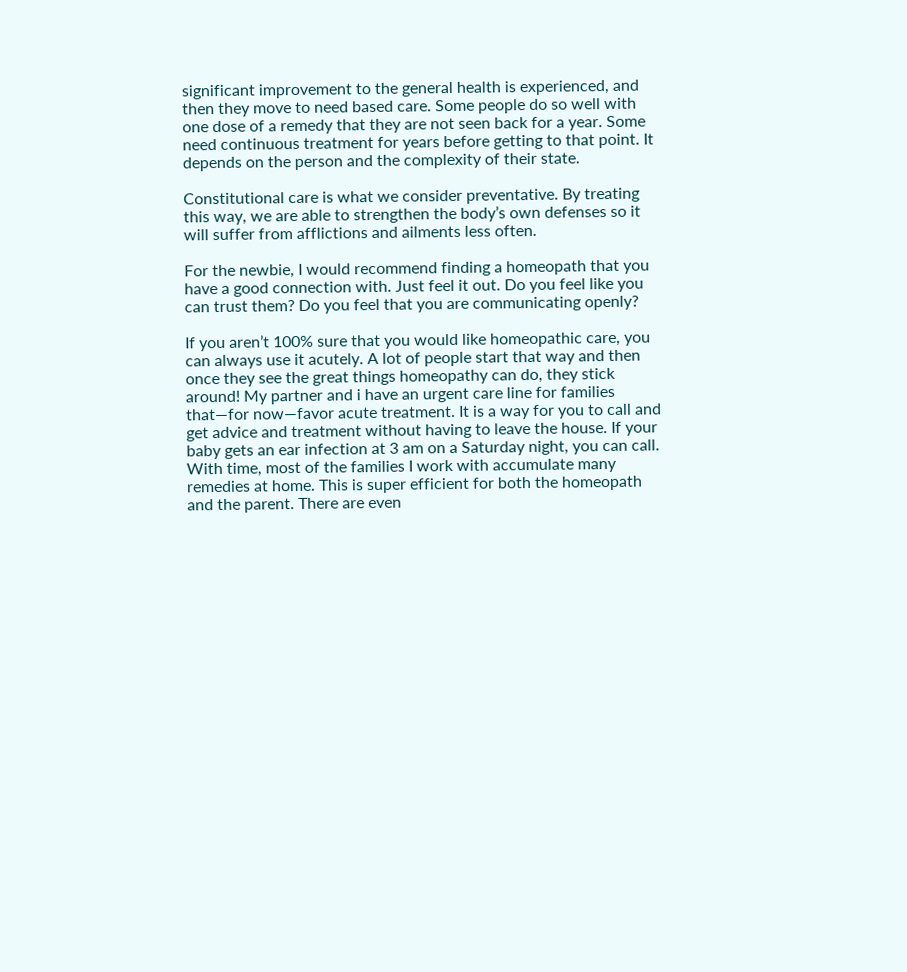significant improvement to the general health is experienced, and then they move to need based care. Some people do so well with one dose of a remedy that they are not seen back for a year. Some need continuous treatment for years before getting to that point. It depends on the person and the complexity of their state.

Constitutional care is what we consider preventative. By treating this way, we are able to strengthen the body’s own defenses so it will suffer from afflictions and ailments less often.

For the newbie, I would recommend finding a homeopath that you have a good connection with. Just feel it out. Do you feel like you can trust them? Do you feel that you are communicating openly?

If you aren’t 100% sure that you would like homeopathic care, you can always use it acutely. A lot of people start that way and then once they see the great things homeopathy can do, they stick around! My partner and i have an urgent care line for families that—for now—favor acute treatment. It is a way for you to call and get advice and treatment without having to leave the house. If your baby gets an ear infection at 3 am on a Saturday night, you can call. With time, most of the families I work with accumulate many remedies at home. This is super efficient for both the homeopath and the parent. There are even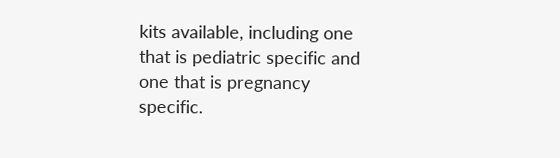kits available, including one that is pediatric specific and one that is pregnancy specific.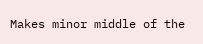Makes minor middle of the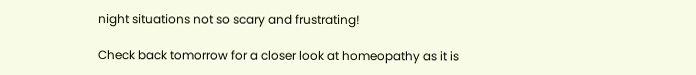night situations not so scary and frustrating!

Check back tomorrow for a closer look at homeopathy as it is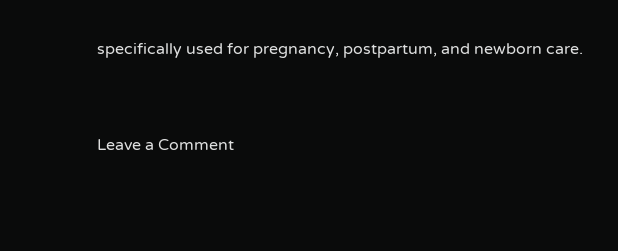specifically used for pregnancy, postpartum, and newborn care.


Leave a Comment